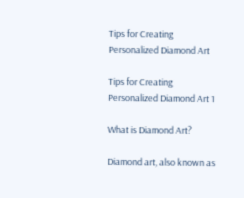Tips for Creating Personalized Diamond Art

Tips for Creating Personalized Diamond Art 1

What is Diamond Art?

Diamond art, also known as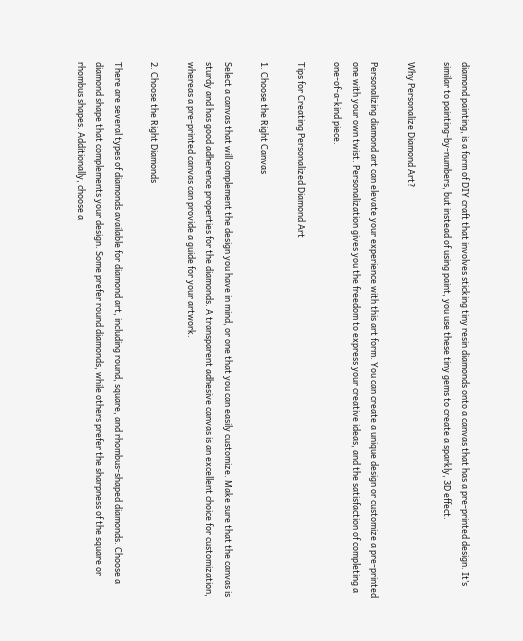diamond painting, is a form of DIY craft that involves sticking tiny resin diamonds onto a canvas that has a pre-printed design. It’s similar to painting-by-numbers, but instead of using paint, you use these tiny gems to create a sparkly, 3D effect.

Why Personalize Diamond Art?

Personalizing diamond art can elevate your experience with this art form. You can create a unique design or customize a pre-printed one with your own twist. Personalization gives you the freedom to express your creative ideas, and the satisfaction of completing a one-of-a-kind piece.

Tips for Creating Personalized Diamond Art

1. Choose the Right Canvas

Select a canvas that will complement the design you have in mind, or one that you can easily customize. Make sure that the canvas is sturdy and has good adherence properties for the diamonds. A transparent adhesive canvas is an excellent choice for customization, whereas a pre-printed canvas can provide a guide for your artwork.

2. Choose the Right Diamonds

There are several types of diamonds available for diamond art, including round, square, and rhombus-shaped diamonds. Choose a diamond shape that complements your design. Some prefer round diamonds, while others prefer the sharpness of the square or rhombus shapes. Additionally, choose a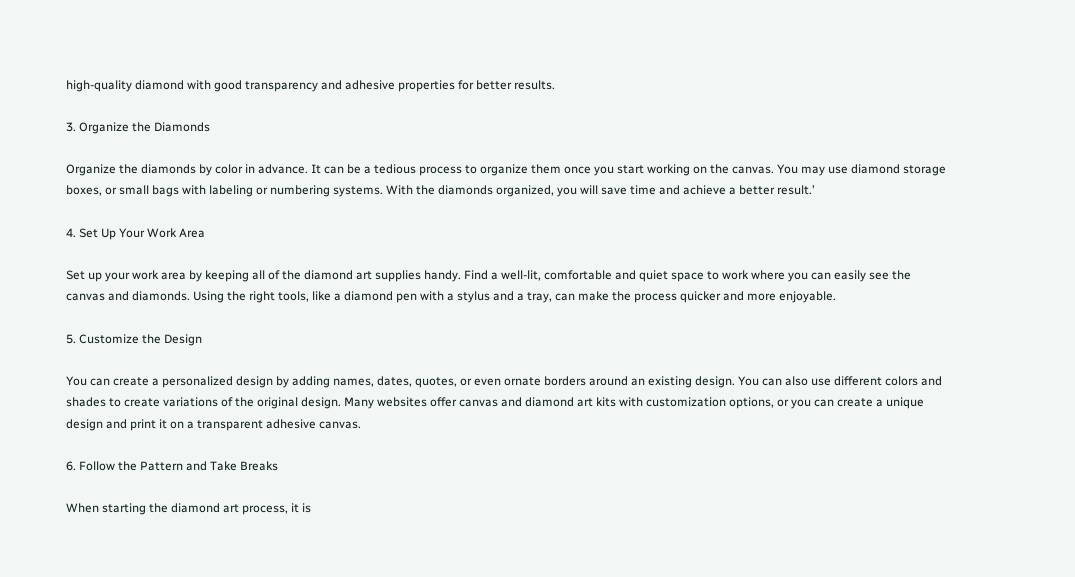high-quality diamond with good transparency and adhesive properties for better results.

3. Organize the Diamonds

Organize the diamonds by color in advance. It can be a tedious process to organize them once you start working on the canvas. You may use diamond storage boxes, or small bags with labeling or numbering systems. With the diamonds organized, you will save time and achieve a better result.’

4. Set Up Your Work Area

Set up your work area by keeping all of the diamond art supplies handy. Find a well-lit, comfortable and quiet space to work where you can easily see the canvas and diamonds. Using the right tools, like a diamond pen with a stylus and a tray, can make the process quicker and more enjoyable.

5. Customize the Design

You can create a personalized design by adding names, dates, quotes, or even ornate borders around an existing design. You can also use different colors and shades to create variations of the original design. Many websites offer canvas and diamond art kits with customization options, or you can create a unique design and print it on a transparent adhesive canvas.

6. Follow the Pattern and Take Breaks

When starting the diamond art process, it is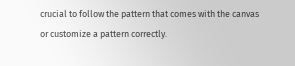crucial to follow the pattern that comes with the canvas or customize a pattern correctly.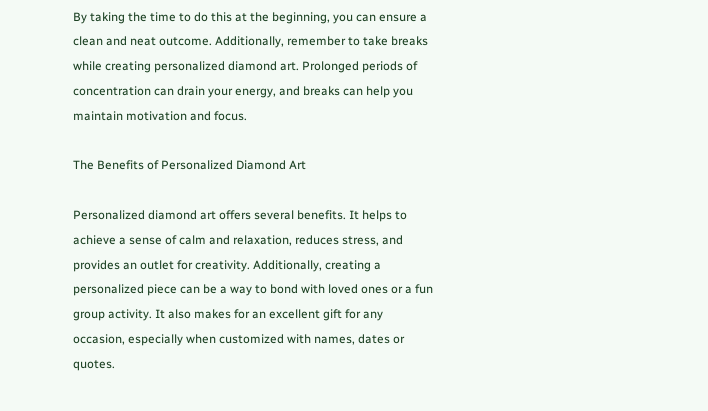By taking the time to do this at the beginning, you can ensure a clean and neat outcome. Additionally, remember to take breaks while creating personalized diamond art. Prolonged periods of concentration can drain your energy, and breaks can help you maintain motivation and focus.

The Benefits of Personalized Diamond Art

Personalized diamond art offers several benefits. It helps to achieve a sense of calm and relaxation, reduces stress, and provides an outlet for creativity. Additionally, creating a personalized piece can be a way to bond with loved ones or a fun group activity. It also makes for an excellent gift for any occasion, especially when customized with names, dates or quotes.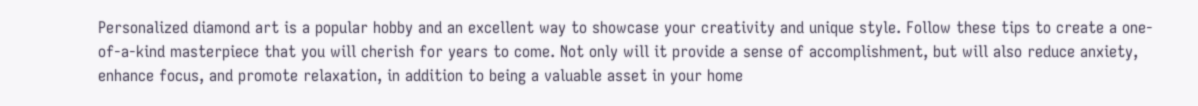Personalized diamond art is a popular hobby and an excellent way to showcase your creativity and unique style. Follow these tips to create a one-of-a-kind masterpiece that you will cherish for years to come. Not only will it provide a sense of accomplishment, but will also reduce anxiety, enhance focus, and promote relaxation, in addition to being a valuable asset in your home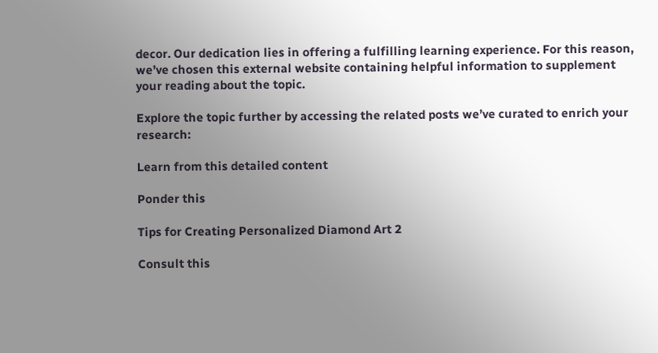decor. Our dedication lies in offering a fulfilling learning experience. For this reason, we’ve chosen this external website containing helpful information to supplement your reading about the topic.

Explore the topic further by accessing the related posts we’ve curated to enrich your research:

Learn from this detailed content

Ponder this

Tips for Creating Personalized Diamond Art 2

Consult this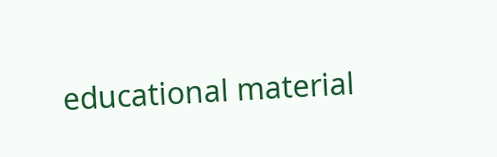educational material